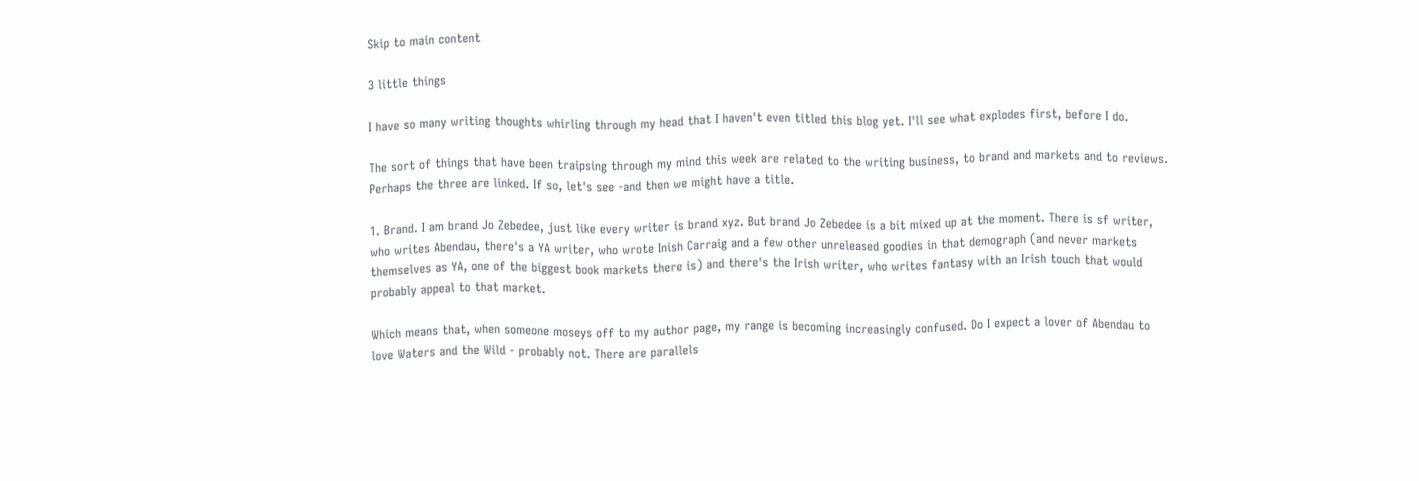Skip to main content

3 little things

I have so many writing thoughts whirling through my head that I haven't even titled this blog yet. I'll see what explodes first, before I do.

The sort of things that have been traipsing through my mind this week are related to the writing business, to brand and markets and to reviews. Perhaps the three are linked. If so, let's see -and then we might have a title.

1. Brand. I am brand Jo Zebedee, just like every writer is brand xyz. But brand Jo Zebedee is a bit mixed up at the moment. There is sf writer, who writes Abendau, there's a YA writer, who wrote Inish Carraig and a few other unreleased goodies in that demograph (and never markets themselves as YA, one of the biggest book markets there is) and there's the Irish writer, who writes fantasy with an Irish touch that would probably appeal to that market.

Which means that, when someone moseys off to my author page, my range is becoming increasingly confused. Do I expect a lover of Abendau to love Waters and the Wild - probably not. There are parallels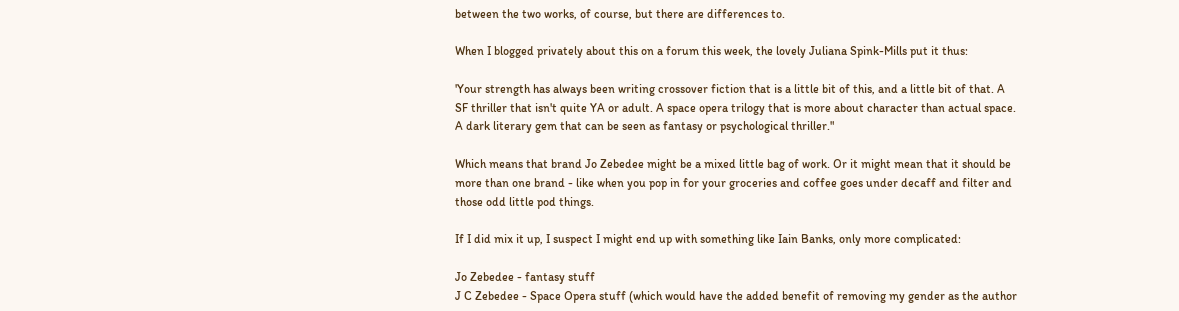between the two works, of course, but there are differences to.

When I blogged privately about this on a forum this week, the lovely Juliana Spink-Mills put it thus:

'Your strength has always been writing crossover fiction that is a little bit of this, and a little bit of that. A SF thriller that isn't quite YA or adult. A space opera trilogy that is more about character than actual space. A dark literary gem that can be seen as fantasy or psychological thriller."

Which means that brand Jo Zebedee might be a mixed little bag of work. Or it might mean that it should be more than one brand - like when you pop in for your groceries and coffee goes under decaff and filter and those odd little pod things.

If I did mix it up, I suspect I might end up with something like Iain Banks, only more complicated:

Jo Zebedee - fantasy stuff
J C Zebedee - Space Opera stuff (which would have the added benefit of removing my gender as the author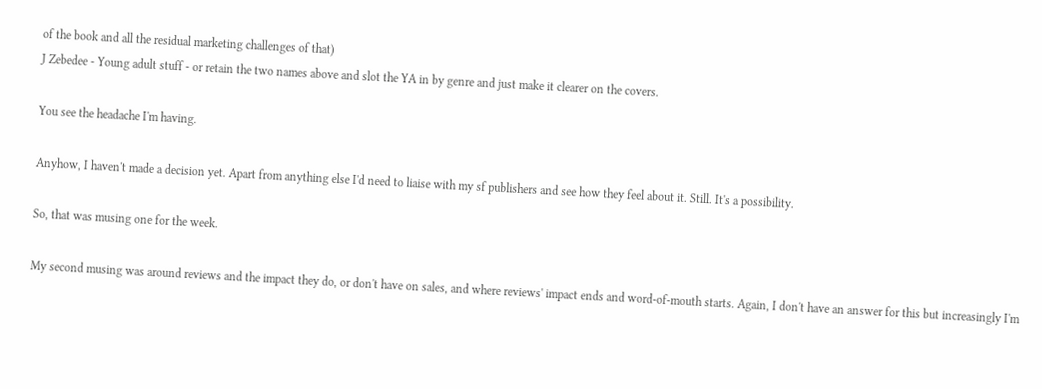of the book and all the residual marketing challenges of that)
J Zebedee - Young adult stuff - or retain the two names above and slot the YA in by genre and just make it clearer on the covers.

You see the headache I'm having.

Anyhow, I haven't made a decision yet. Apart from anything else I'd need to liaise with my sf publishers and see how they feel about it. Still. It's a possibility.

So, that was musing one for the week.

My second musing was around reviews and the impact they do, or don't have on sales, and where reviews' impact ends and word-of-mouth starts. Again, I don't have an answer for this but increasingly I'm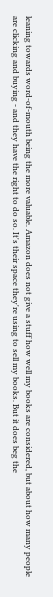leaning towards word-of-mouth being the more valuable. Amazon does not give a stuff how well my books are considered, but about how many people are clicking and buying - and they have the right to do so. It's their space they're using to sell my books. But it does beg the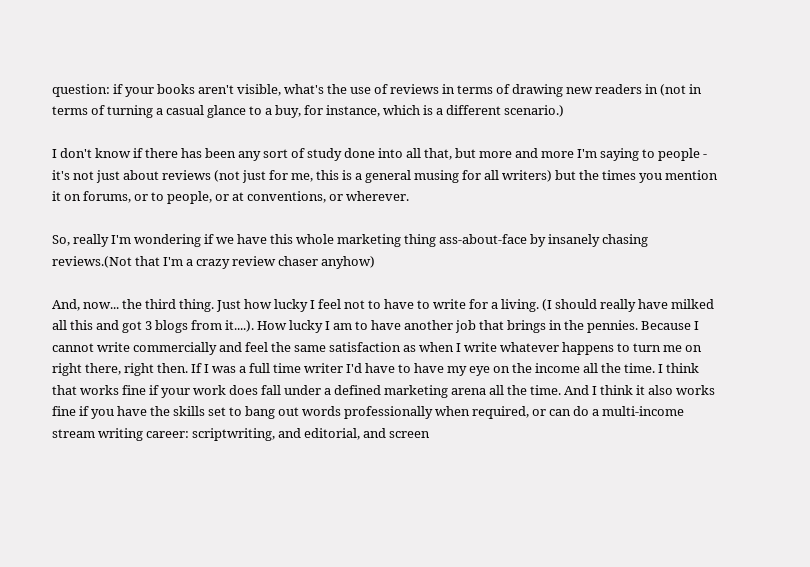question: if your books aren't visible, what's the use of reviews in terms of drawing new readers in (not in terms of turning a casual glance to a buy, for instance, which is a different scenario.)

I don't know if there has been any sort of study done into all that, but more and more I'm saying to people - it's not just about reviews (not just for me, this is a general musing for all writers) but the times you mention it on forums, or to people, or at conventions, or wherever.

So, really I'm wondering if we have this whole marketing thing ass-about-face by insanely chasing reviews.(Not that I'm a crazy review chaser anyhow)

And, now... the third thing. Just how lucky I feel not to have to write for a living. (I should really have milked all this and got 3 blogs from it....). How lucky I am to have another job that brings in the pennies. Because I cannot write commercially and feel the same satisfaction as when I write whatever happens to turn me on right there, right then. If I was a full time writer I'd have to have my eye on the income all the time. I think that works fine if your work does fall under a defined marketing arena all the time. And I think it also works fine if you have the skills set to bang out words professionally when required, or can do a multi-income stream writing career: scriptwriting, and editorial, and screen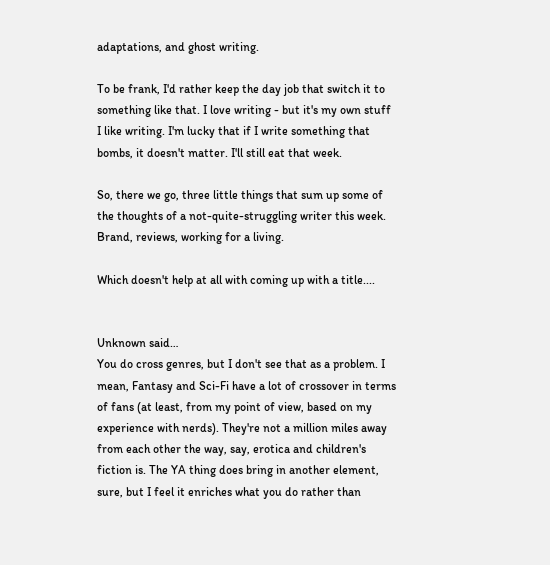adaptations, and ghost writing.

To be frank, I'd rather keep the day job that switch it to something like that. I love writing - but it's my own stuff I like writing. I'm lucky that if I write something that bombs, it doesn't matter. I'll still eat that week.

So, there we go, three little things that sum up some of the thoughts of a not-quite-struggling writer this week. Brand, reviews, working for a living.

Which doesn't help at all with coming up with a title....


Unknown said…
You do cross genres, but I don't see that as a problem. I mean, Fantasy and Sci-Fi have a lot of crossover in terms of fans (at least, from my point of view, based on my experience with nerds). They're not a million miles away from each other the way, say, erotica and children's fiction is. The YA thing does bring in another element, sure, but I feel it enriches what you do rather than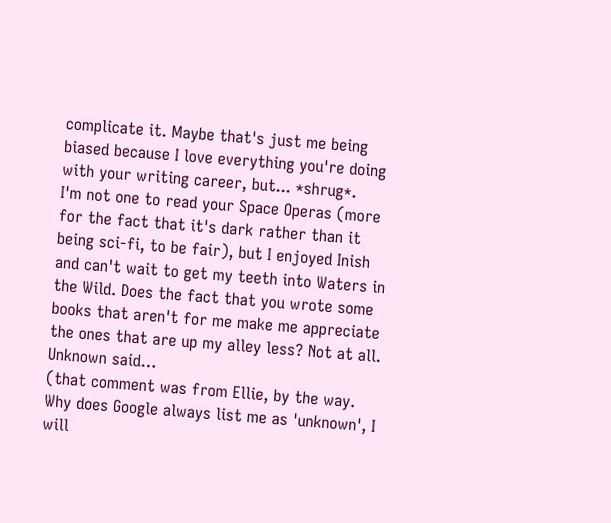complicate it. Maybe that's just me being biased because I love everything you're doing with your writing career, but... *shrug*.
I'm not one to read your Space Operas (more for the fact that it's dark rather than it being sci-fi, to be fair), but I enjoyed Inish and can't wait to get my teeth into Waters in the Wild. Does the fact that you wrote some books that aren't for me make me appreciate the ones that are up my alley less? Not at all.
Unknown said…
(that comment was from Ellie, by the way. Why does Google always list me as 'unknown', I will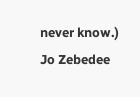never know.)
Jo Zebedee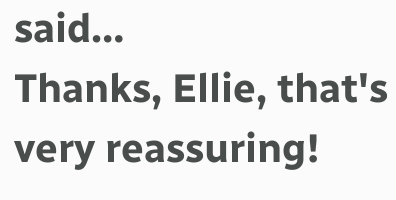said…
Thanks, Ellie, that's very reassuring!